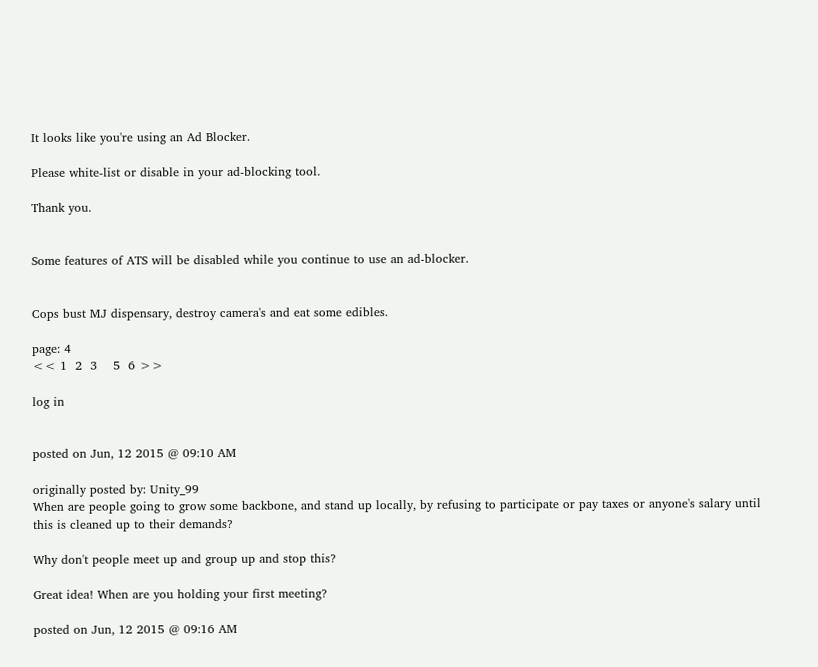It looks like you're using an Ad Blocker.

Please white-list or disable in your ad-blocking tool.

Thank you.


Some features of ATS will be disabled while you continue to use an ad-blocker.


Cops bust MJ dispensary, destroy camera's and eat some edibles.

page: 4
<< 1  2  3    5  6 >>

log in


posted on Jun, 12 2015 @ 09:10 AM

originally posted by: Unity_99
When are people going to grow some backbone, and stand up locally, by refusing to participate or pay taxes or anyone's salary until this is cleaned up to their demands?

Why don't people meet up and group up and stop this?

Great idea! When are you holding your first meeting?

posted on Jun, 12 2015 @ 09:16 AM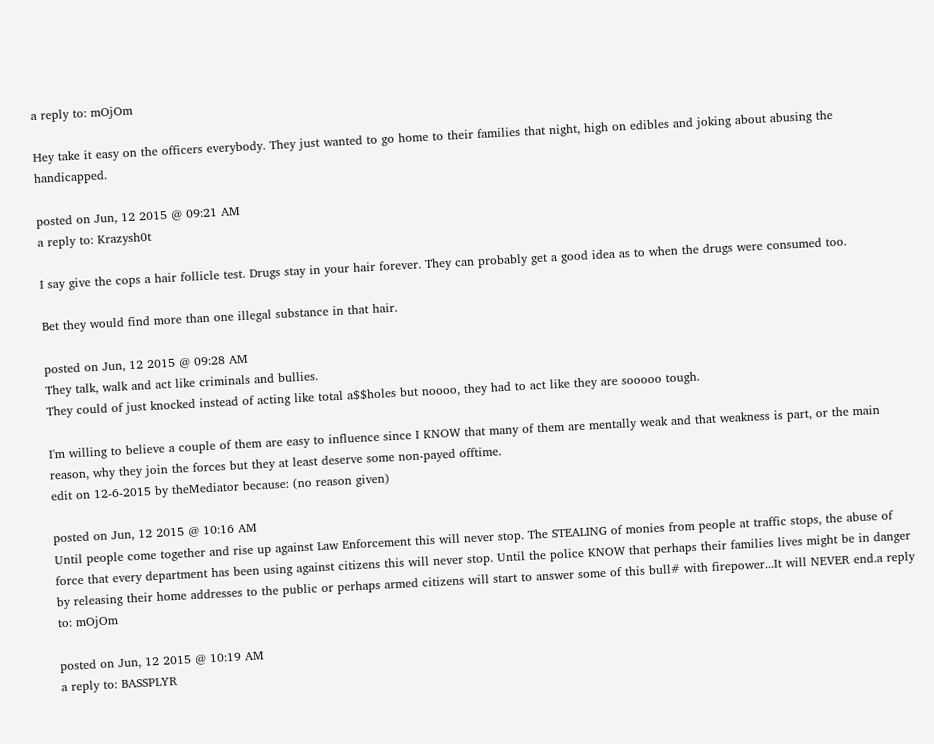a reply to: mOjOm

Hey take it easy on the officers everybody. They just wanted to go home to their families that night, high on edibles and joking about abusing the handicapped.

posted on Jun, 12 2015 @ 09:21 AM
a reply to: Krazysh0t

I say give the cops a hair follicle test. Drugs stay in your hair forever. They can probably get a good idea as to when the drugs were consumed too.

Bet they would find more than one illegal substance in that hair.

posted on Jun, 12 2015 @ 09:28 AM
They talk, walk and act like criminals and bullies.
They could of just knocked instead of acting like total a$$holes but noooo, they had to act like they are sooooo tough.

I'm willing to believe a couple of them are easy to influence since I KNOW that many of them are mentally weak and that weakness is part, or the main reason, why they join the forces but they at least deserve some non-payed offtime.
edit on 12-6-2015 by theMediator because: (no reason given)

posted on Jun, 12 2015 @ 10:16 AM
Until people come together and rise up against Law Enforcement this will never stop. The STEALING of monies from people at traffic stops, the abuse of force that every department has been using against citizens this will never stop. Until the police KNOW that perhaps their families lives might be in danger by releasing their home addresses to the public or perhaps armed citizens will start to answer some of this bull# with firepower...It will NEVER end.a reply to: mOjOm

posted on Jun, 12 2015 @ 10:19 AM
a reply to: BASSPLYR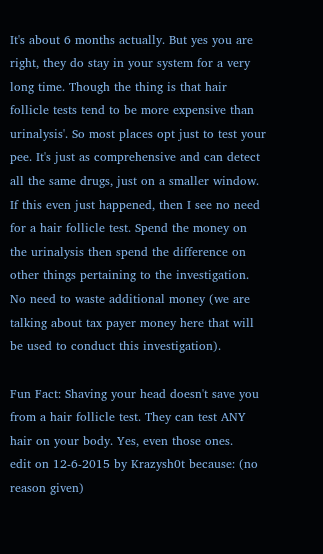It's about 6 months actually. But yes you are right, they do stay in your system for a very long time. Though the thing is that hair follicle tests tend to be more expensive than urinalysis'. So most places opt just to test your pee. It's just as comprehensive and can detect all the same drugs, just on a smaller window. If this even just happened, then I see no need for a hair follicle test. Spend the money on the urinalysis then spend the difference on other things pertaining to the investigation. No need to waste additional money (we are talking about tax payer money here that will be used to conduct this investigation).

Fun Fact: Shaving your head doesn't save you from a hair follicle test. They can test ANY hair on your body. Yes, even those ones.
edit on 12-6-2015 by Krazysh0t because: (no reason given)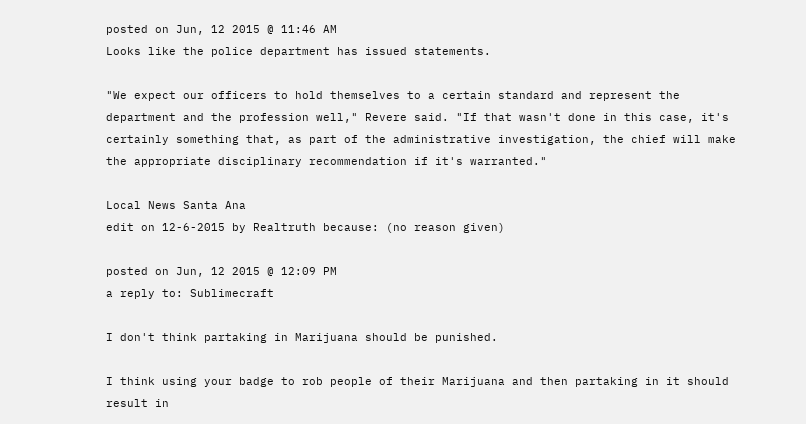posted on Jun, 12 2015 @ 11:46 AM
Looks like the police department has issued statements.

"We expect our officers to hold themselves to a certain standard and represent the department and the profession well," Revere said. "If that wasn't done in this case, it's certainly something that, as part of the administrative investigation, the chief will make the appropriate disciplinary recommendation if it's warranted."

Local News Santa Ana
edit on 12-6-2015 by Realtruth because: (no reason given)

posted on Jun, 12 2015 @ 12:09 PM
a reply to: Sublimecraft

I don't think partaking in Marijuana should be punished.

I think using your badge to rob people of their Marijuana and then partaking in it should result in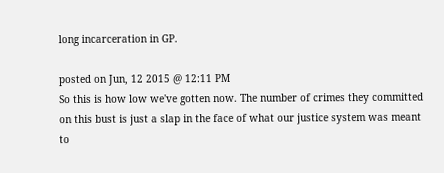long incarceration in GP.

posted on Jun, 12 2015 @ 12:11 PM
So this is how low we've gotten now. The number of crimes they committed on this bust is just a slap in the face of what our justice system was meant to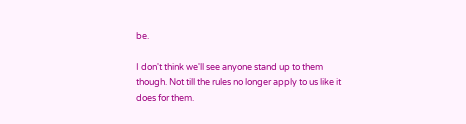be.

I don't think we'll see anyone stand up to them though. Not till the rules no longer apply to us like it does for them.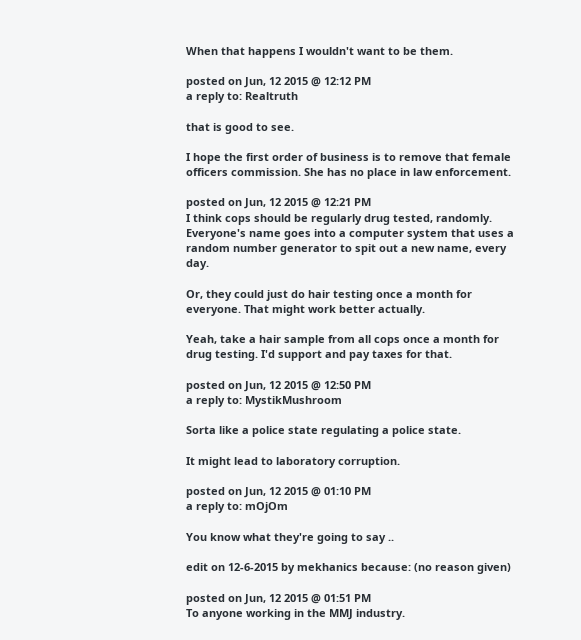When that happens I wouldn't want to be them.

posted on Jun, 12 2015 @ 12:12 PM
a reply to: Realtruth

that is good to see.

I hope the first order of business is to remove that female officers commission. She has no place in law enforcement.

posted on Jun, 12 2015 @ 12:21 PM
I think cops should be regularly drug tested, randomly. Everyone's name goes into a computer system that uses a random number generator to spit out a new name, every day.

Or, they could just do hair testing once a month for everyone. That might work better actually.

Yeah, take a hair sample from all cops once a month for drug testing. I'd support and pay taxes for that.

posted on Jun, 12 2015 @ 12:50 PM
a reply to: MystikMushroom

Sorta like a police state regulating a police state.

It might lead to laboratory corruption.

posted on Jun, 12 2015 @ 01:10 PM
a reply to: mOjOm

You know what they're going to say ..

edit on 12-6-2015 by mekhanics because: (no reason given)

posted on Jun, 12 2015 @ 01:51 PM
To anyone working in the MMJ industry.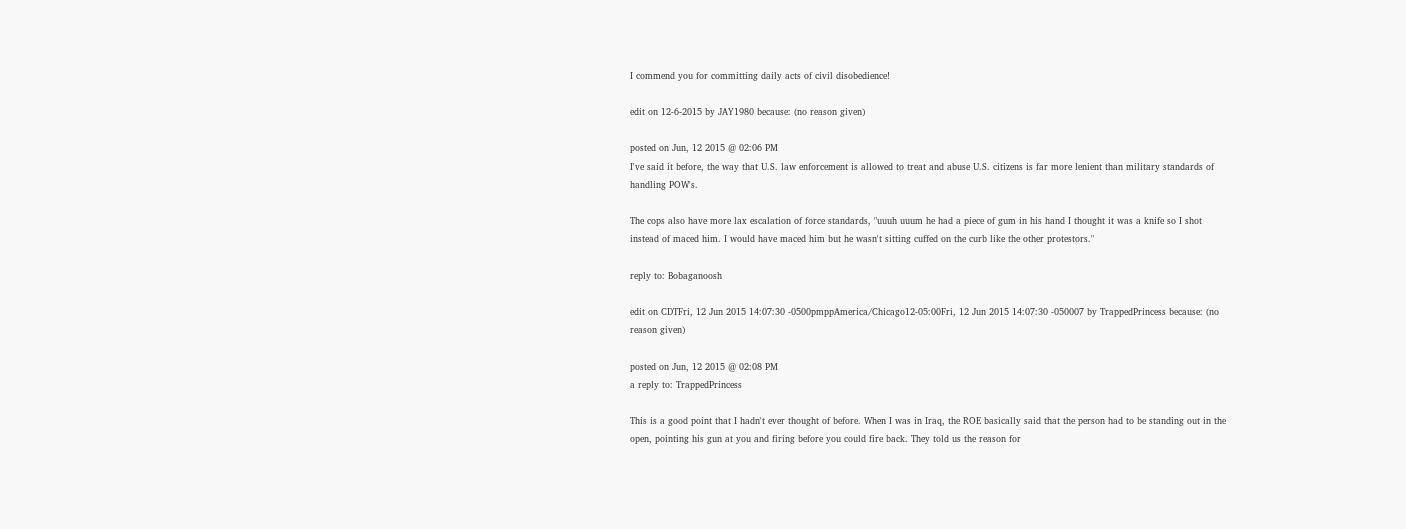I commend you for committing daily acts of civil disobedience!

edit on 12-6-2015 by JAY1980 because: (no reason given)

posted on Jun, 12 2015 @ 02:06 PM
I've said it before, the way that U.S. law enforcement is allowed to treat and abuse U.S. citizens is far more lenient than military standards of handling POW's.

The cops also have more lax escalation of force standards, "uuuh uuum he had a piece of gum in his hand I thought it was a knife so I shot instead of maced him. I would have maced him but he wasn't sitting cuffed on the curb like the other protestors."

reply to: Bobaganoosh

edit on CDTFri, 12 Jun 2015 14:07:30 -0500pmppAmerica/Chicago12-05:00Fri, 12 Jun 2015 14:07:30 -050007 by TrappedPrincess because: (no reason given)

posted on Jun, 12 2015 @ 02:08 PM
a reply to: TrappedPrincess

This is a good point that I hadn't ever thought of before. When I was in Iraq, the ROE basically said that the person had to be standing out in the open, pointing his gun at you and firing before you could fire back. They told us the reason for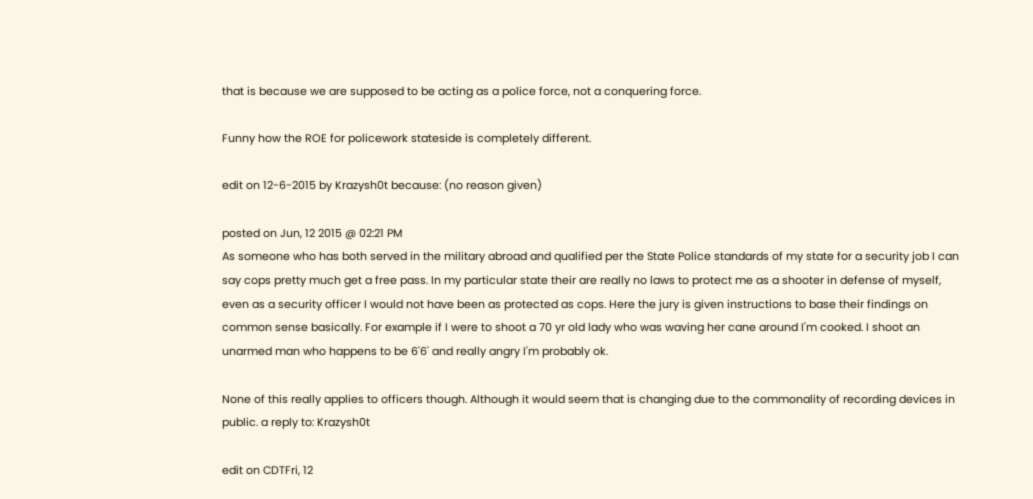that is because we are supposed to be acting as a police force, not a conquering force.

Funny how the ROE for policework stateside is completely different.

edit on 12-6-2015 by Krazysh0t because: (no reason given)

posted on Jun, 12 2015 @ 02:21 PM
As someone who has both served in the military abroad and qualified per the State Police standards of my state for a security job I can say cops pretty much get a free pass. In my particular state their are really no laws to protect me as a shooter in defense of myself, even as a security officer I would not have been as protected as cops. Here the jury is given instructions to base their findings on common sense basically. For example if I were to shoot a 70 yr old lady who was waving her cane around I'm cooked. I shoot an unarmed man who happens to be 6'6' and really angry I'm probably ok.

None of this really applies to officers though. Although it would seem that is changing due to the commonality of recording devices in public. a reply to: Krazysh0t

edit on CDTFri, 12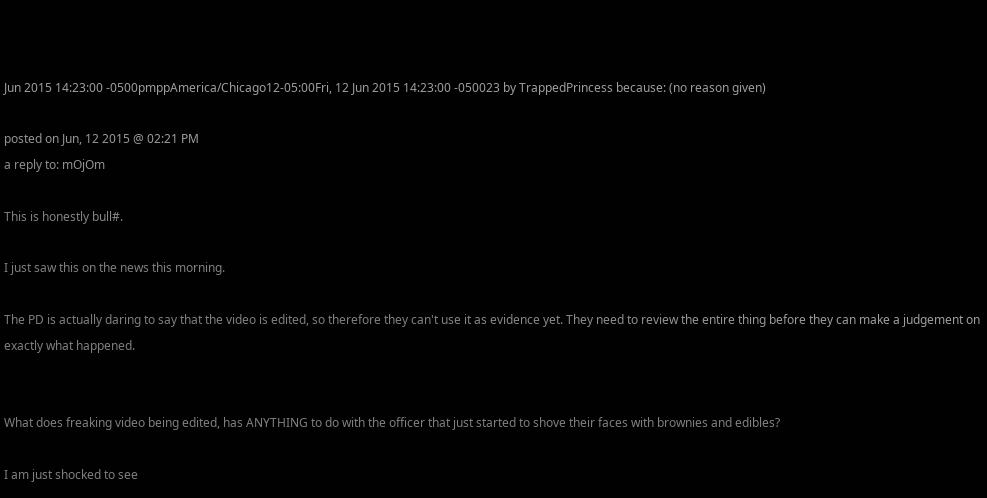Jun 2015 14:23:00 -0500pmppAmerica/Chicago12-05:00Fri, 12 Jun 2015 14:23:00 -050023 by TrappedPrincess because: (no reason given)

posted on Jun, 12 2015 @ 02:21 PM
a reply to: mOjOm

This is honestly bull#.

I just saw this on the news this morning.

The PD is actually daring to say that the video is edited, so therefore they can't use it as evidence yet. They need to review the entire thing before they can make a judgement on exactly what happened.


What does freaking video being edited, has ANYTHING to do with the officer that just started to shove their faces with brownies and edibles?

I am just shocked to see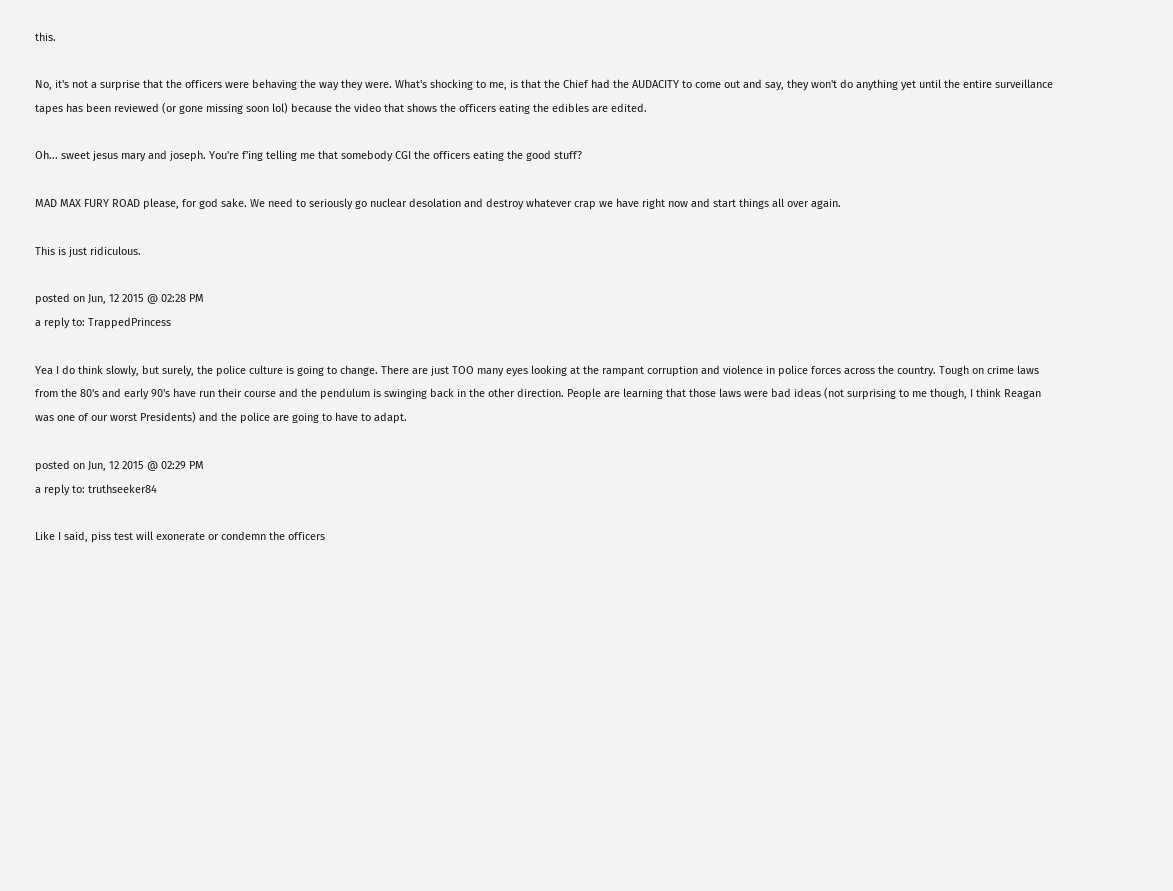this.

No, it's not a surprise that the officers were behaving the way they were. What's shocking to me, is that the Chief had the AUDACITY to come out and say, they won't do anything yet until the entire surveillance tapes has been reviewed (or gone missing soon lol) because the video that shows the officers eating the edibles are edited.

Oh... sweet jesus mary and joseph. You're f'ing telling me that somebody CGI the officers eating the good stuff?

MAD MAX FURY ROAD please, for god sake. We need to seriously go nuclear desolation and destroy whatever crap we have right now and start things all over again.

This is just ridiculous.

posted on Jun, 12 2015 @ 02:28 PM
a reply to: TrappedPrincess

Yea I do think slowly, but surely, the police culture is going to change. There are just TOO many eyes looking at the rampant corruption and violence in police forces across the country. Tough on crime laws from the 80's and early 90's have run their course and the pendulum is swinging back in the other direction. People are learning that those laws were bad ideas (not surprising to me though, I think Reagan was one of our worst Presidents) and the police are going to have to adapt.

posted on Jun, 12 2015 @ 02:29 PM
a reply to: truthseeker84

Like I said, piss test will exonerate or condemn the officers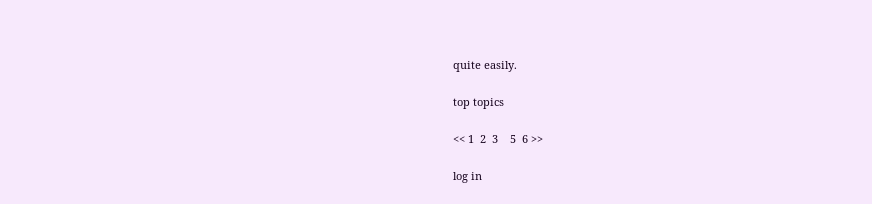quite easily.

top topics

<< 1  2  3    5  6 >>

log in